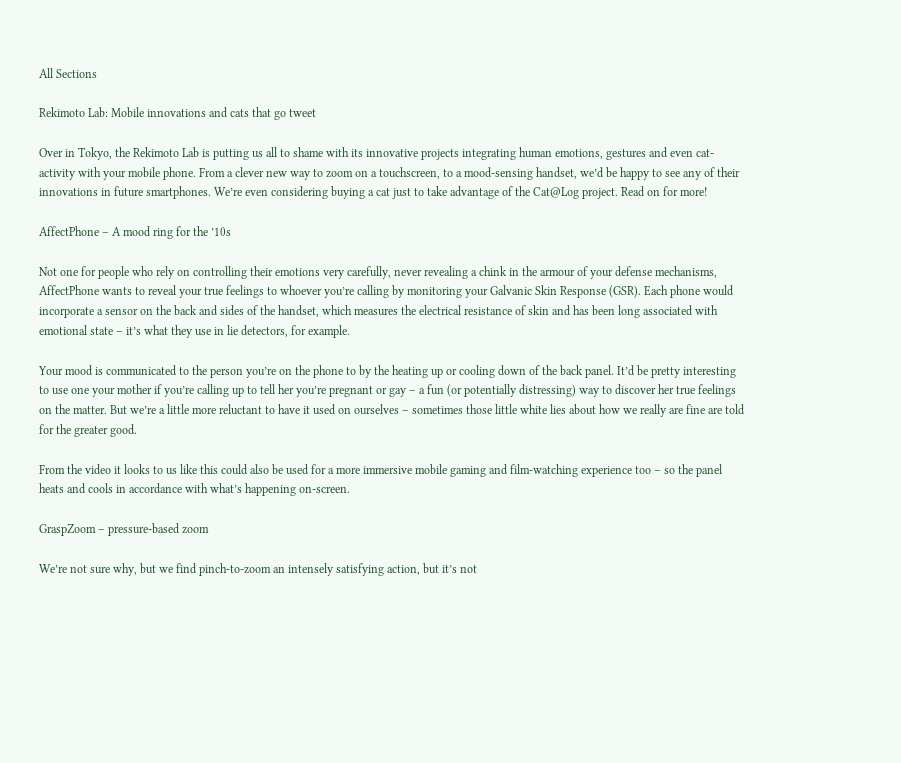All Sections

Rekimoto Lab: Mobile innovations and cats that go tweet

Over in Tokyo, the Rekimoto Lab is putting us all to shame with its innovative projects integrating human emotions, gestures and even cat-activity with your mobile phone. From a clever new way to zoom on a touchscreen, to a mood-sensing handset, we’d be happy to see any of their innovations in future smartphones. We’re even considering buying a cat just to take advantage of the Cat@Log project. Read on for more!

AffectPhone – A mood ring for the ’10s

Not one for people who rely on controlling their emotions very carefully, never revealing a chink in the armour of your defense mechanisms, AffectPhone wants to reveal your true feelings to whoever you’re calling by monitoring your Galvanic Skin Response (GSR). Each phone would incorporate a sensor on the back and sides of the handset, which measures the electrical resistance of skin and has been long associated with emotional state – it’s what they use in lie detectors, for example.

Your mood is communicated to the person you’re on the phone to by the heating up or cooling down of the back panel. It’d be pretty interesting to use one your mother if you’re calling up to tell her you’re pregnant or gay – a fun (or potentially distressing) way to discover her true feelings on the matter. But we’re a little more reluctant to have it used on ourselves – sometimes those little white lies about how we really are fine are told for the greater good.

From the video it looks to us like this could also be used for a more immersive mobile gaming and film-watching experience too – so the panel heats and cools in accordance with what’s happening on-screen.

GraspZoom – pressure-based zoom

We’re not sure why, but we find pinch-to-zoom an intensely satisfying action, but it’s not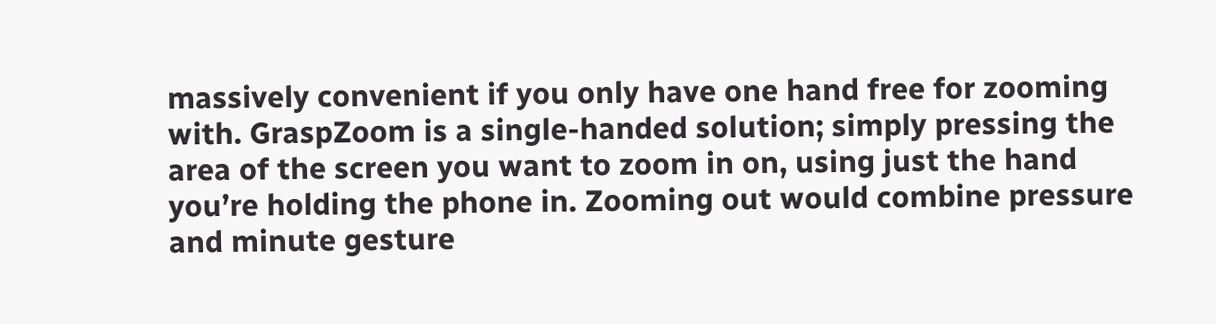massively convenient if you only have one hand free for zooming with. GraspZoom is a single-handed solution; simply pressing the area of the screen you want to zoom in on, using just the hand you’re holding the phone in. Zooming out would combine pressure and minute gesture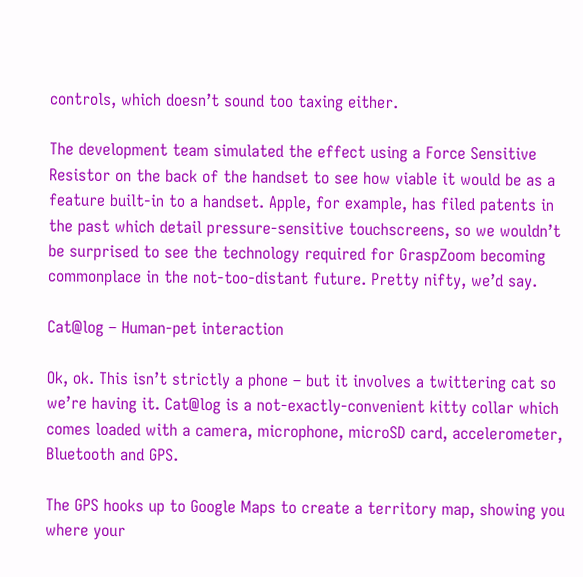controls, which doesn’t sound too taxing either.

The development team simulated the effect using a Force Sensitive Resistor on the back of the handset to see how viable it would be as a feature built-in to a handset. Apple, for example, has filed patents in the past which detail pressure-sensitive touchscreens, so we wouldn’t be surprised to see the technology required for GraspZoom becoming commonplace in the not-too-distant future. Pretty nifty, we’d say.

Cat@log – Human-pet interaction

Ok, ok. This isn’t strictly a phone – but it involves a twittering cat so we’re having it. Cat@log is a not-exactly-convenient kitty collar which comes loaded with a camera, microphone, microSD card, accelerometer, Bluetooth and GPS.

The GPS hooks up to Google Maps to create a territory map, showing you where your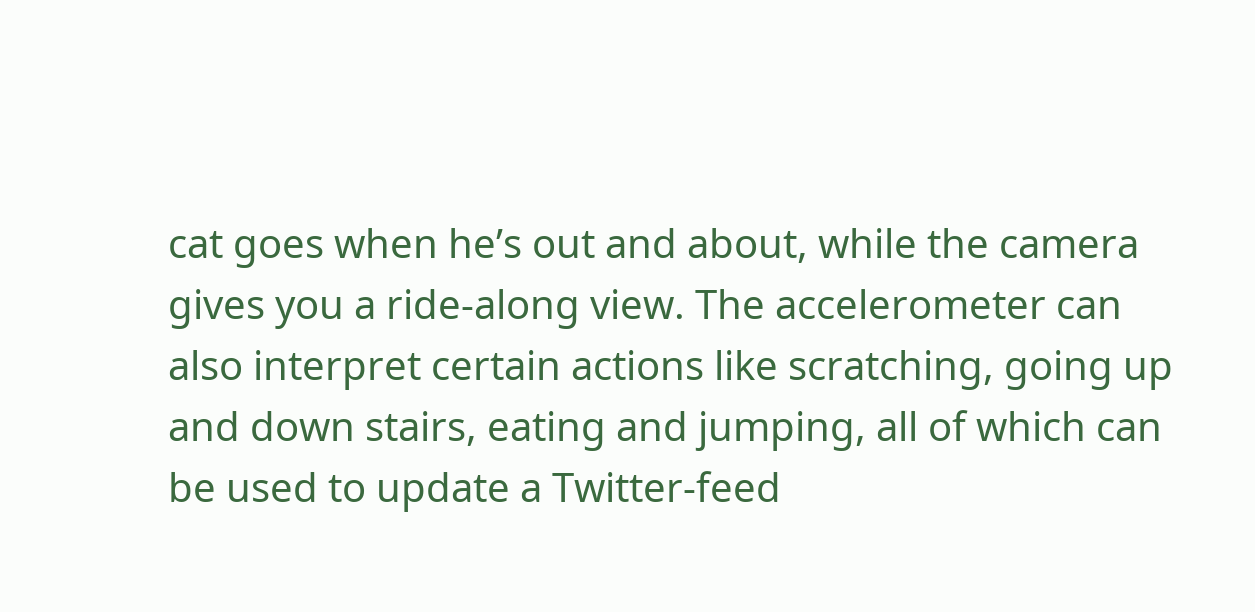cat goes when he’s out and about, while the camera gives you a ride-along view. The accelerometer can also interpret certain actions like scratching, going up and down stairs, eating and jumping, all of which can be used to update a Twitter-feed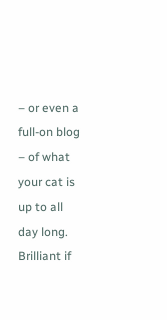– or even a full-on blog – of what your cat is up to all day long. Brilliant if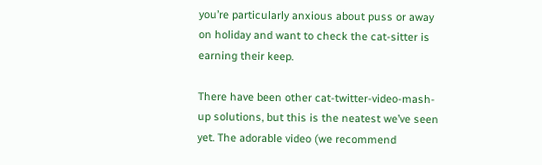you’re particularly anxious about puss or away on holiday and want to check the cat-sitter is earning their keep.

There have been other cat-twitter-video-mash-up solutions, but this is the neatest we’ve seen yet. The adorable video (we recommend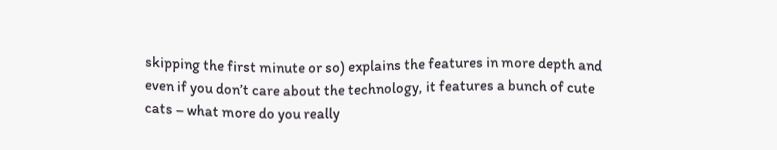skipping the first minute or so) explains the features in more depth and even if you don’t care about the technology, it features a bunch of cute cats – what more do you really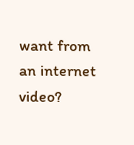want from an internet video?